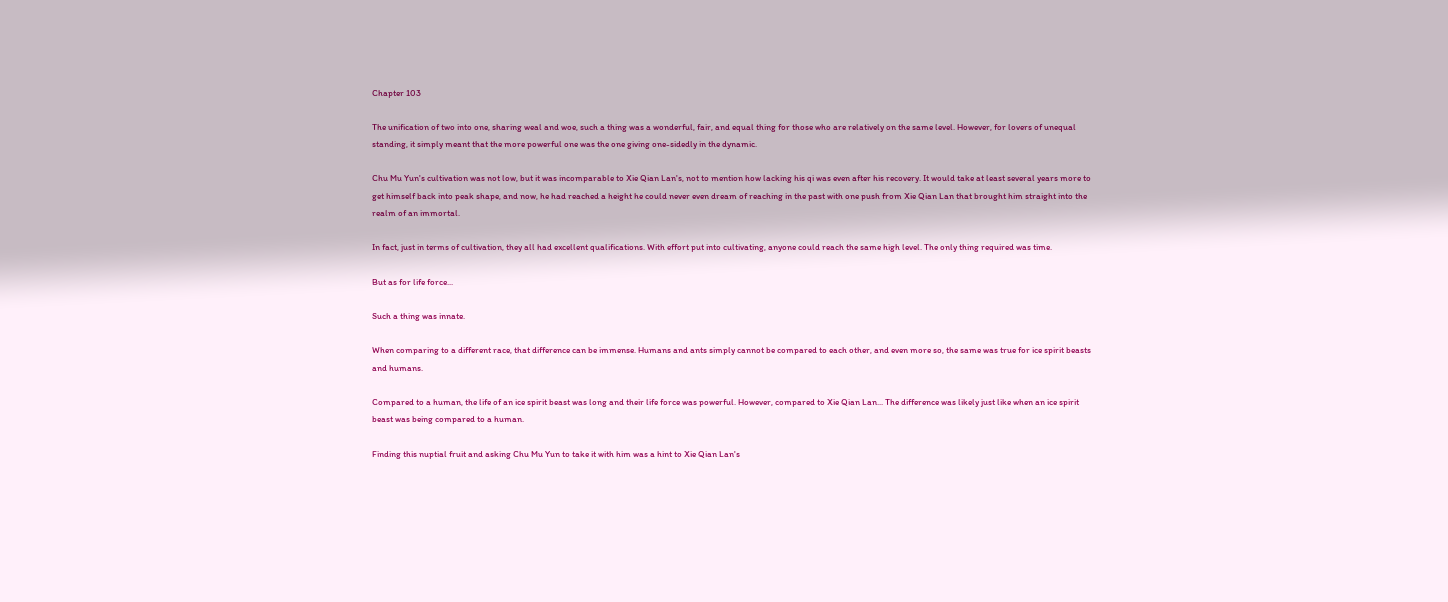Chapter 103

The unification of two into one, sharing weal and woe, such a thing was a wonderful, fair, and equal thing for those who are relatively on the same level. However, for lovers of unequal standing, it simply meant that the more powerful one was the one giving one-sidedly in the dynamic.

Chu Mu Yun's cultivation was not low, but it was incomparable to Xie Qian Lan's, not to mention how lacking his qi was even after his recovery. It would take at least several years more to get himself back into peak shape, and now, he had reached a height he could never even dream of reaching in the past with one push from Xie Qian Lan that brought him straight into the realm of an immortal.

In fact, just in terms of cultivation, they all had excellent qualifications. With effort put into cultivating, anyone could reach the same high level. The only thing required was time.

But as for life force...

Such a thing was innate.

When comparing to a different race, that difference can be immense. Humans and ants simply cannot be compared to each other, and even more so, the same was true for ice spirit beasts and humans.

Compared to a human, the life of an ice spirit beast was long and their life force was powerful. However, compared to Xie Qian Lan... The difference was likely just like when an ice spirit beast was being compared to a human.

Finding this nuptial fruit and asking Chu Mu Yun to take it with him was a hint to Xie Qian Lan's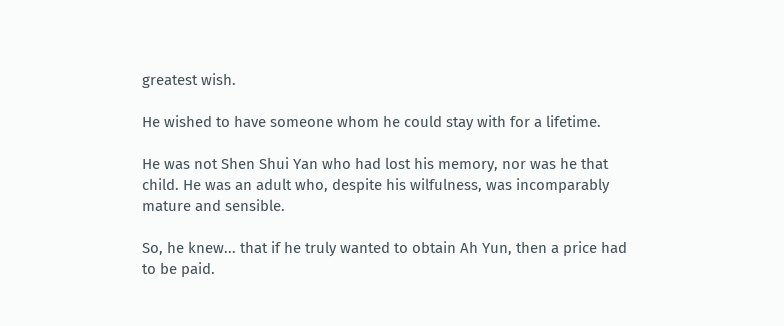greatest wish.

He wished to have someone whom he could stay with for a lifetime.

He was not Shen Shui Yan who had lost his memory, nor was he that child. He was an adult who, despite his wilfulness, was incomparably mature and sensible.

So, he knew... that if he truly wanted to obtain Ah Yun, then a price had to be paid.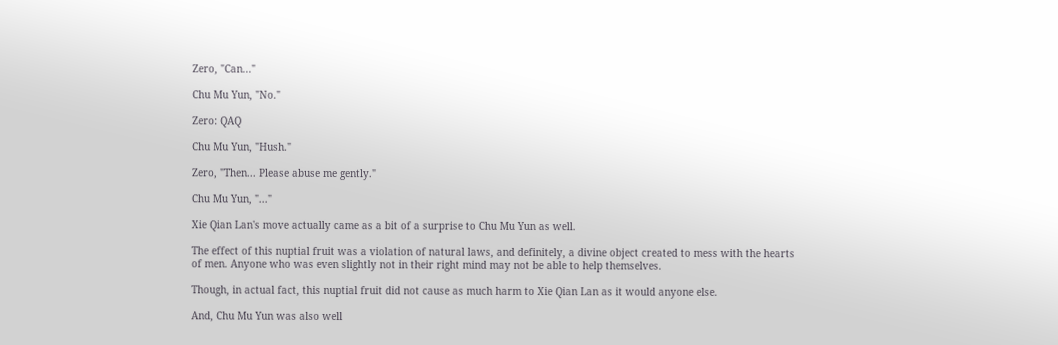Zero, "Can..."

Chu Mu Yun, "No."

Zero: QAQ

Chu Mu Yun, "Hush."

Zero, "Then... Please abuse me gently."

Chu Mu Yun, "..."

Xie Qian Lan's move actually came as a bit of a surprise to Chu Mu Yun as well.

The effect of this nuptial fruit was a violation of natural laws, and definitely, a divine object created to mess with the hearts of men. Anyone who was even slightly not in their right mind may not be able to help themselves.

Though, in actual fact, this nuptial fruit did not cause as much harm to Xie Qian Lan as it would anyone else.

And, Chu Mu Yun was also well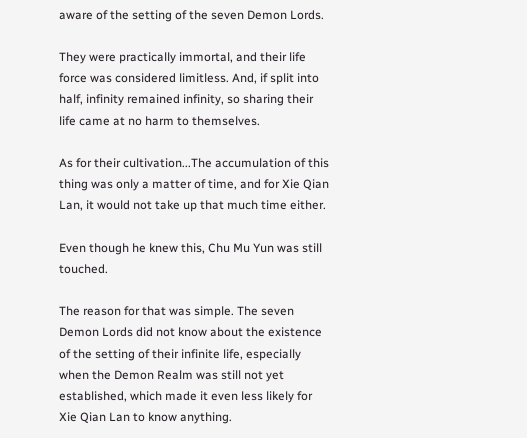aware of the setting of the seven Demon Lords.

They were practically immortal, and their life force was considered limitless. And, if split into half, infinity remained infinity, so sharing their life came at no harm to themselves.

As for their cultivation...The accumulation of this thing was only a matter of time, and for Xie Qian Lan, it would not take up that much time either.

Even though he knew this, Chu Mu Yun was still touched.

The reason for that was simple. The seven Demon Lords did not know about the existence of the setting of their infinite life, especially when the Demon Realm was still not yet established, which made it even less likely for Xie Qian Lan to know anything.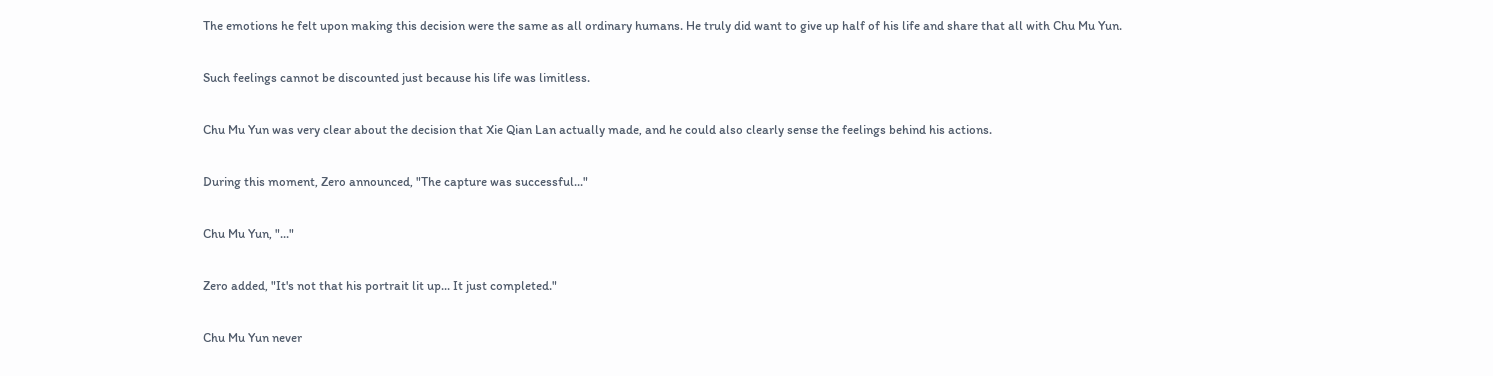The emotions he felt upon making this decision were the same as all ordinary humans. He truly did want to give up half of his life and share that all with Chu Mu Yun.

Such feelings cannot be discounted just because his life was limitless.

Chu Mu Yun was very clear about the decision that Xie Qian Lan actually made, and he could also clearly sense the feelings behind his actions.

During this moment, Zero announced, "The capture was successful..."

Chu Mu Yun, "..."

Zero added, "It's not that his portrait lit up... It just completed."

Chu Mu Yun never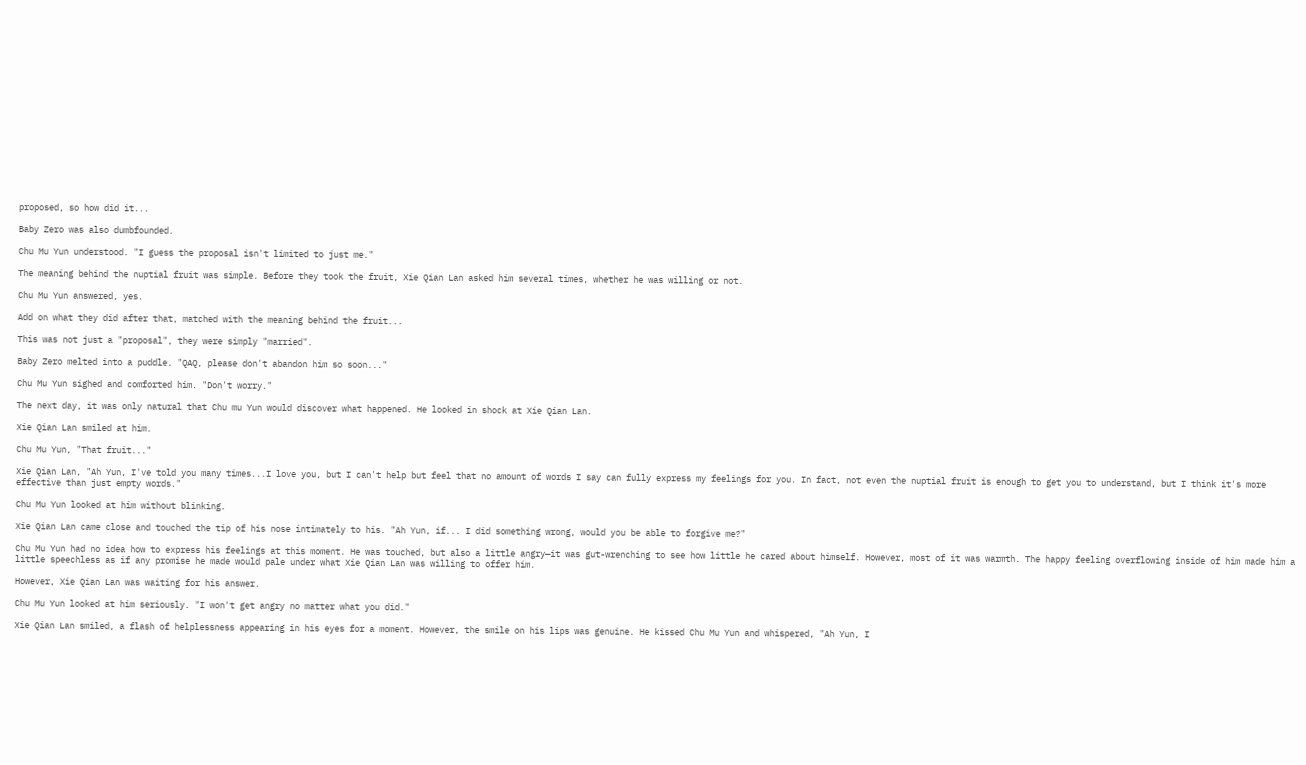proposed, so how did it...

Baby Zero was also dumbfounded.

Chu Mu Yun understood. "I guess the proposal isn't limited to just me."

The meaning behind the nuptial fruit was simple. Before they took the fruit, Xie Qian Lan asked him several times, whether he was willing or not.

Chu Mu Yun answered, yes.

Add on what they did after that, matched with the meaning behind the fruit...

This was not just a "proposal", they were simply "married".

Baby Zero melted into a puddle. "QAQ, please don't abandon him so soon..."

Chu Mu Yun sighed and comforted him. "Don't worry."

The next day, it was only natural that Chu mu Yun would discover what happened. He looked in shock at Xie Qian Lan.

Xie Qian Lan smiled at him.

Chu Mu Yun, "That fruit..."

Xie Qian Lan, "Ah Yun, I've told you many times...I love you, but I can't help but feel that no amount of words I say can fully express my feelings for you. In fact, not even the nuptial fruit is enough to get you to understand, but I think it's more effective than just empty words."

Chu Mu Yun looked at him without blinking.

Xie Qian Lan came close and touched the tip of his nose intimately to his. "Ah Yun, if... I did something wrong, would you be able to forgive me?"

Chu Mu Yun had no idea how to express his feelings at this moment. He was touched, but also a little angry—it was gut-wrenching to see how little he cared about himself. However, most of it was warmth. The happy feeling overflowing inside of him made him a little speechless as if any promise he made would pale under what Xie Qian Lan was willing to offer him.

However, Xie Qian Lan was waiting for his answer.

Chu Mu Yun looked at him seriously. "I won't get angry no matter what you did."

Xie Qian Lan smiled, a flash of helplessness appearing in his eyes for a moment. However, the smile on his lips was genuine. He kissed Chu Mu Yun and whispered, "Ah Yun, I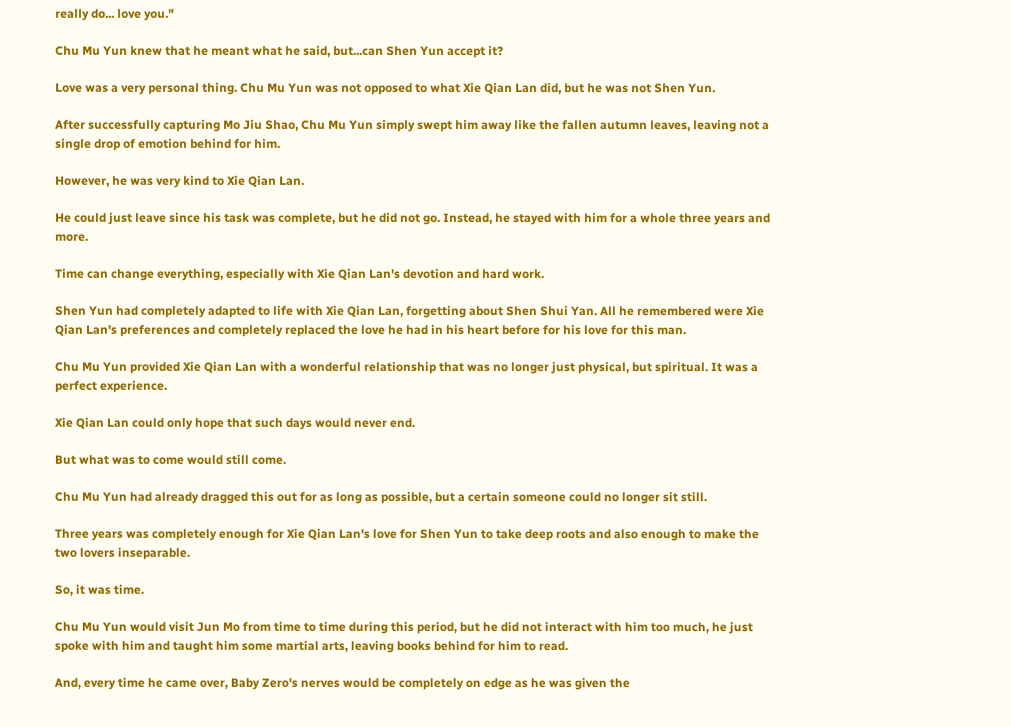really do... love you."

Chu Mu Yun knew that he meant what he said, but...can Shen Yun accept it?

Love was a very personal thing. Chu Mu Yun was not opposed to what Xie Qian Lan did, but he was not Shen Yun.

After successfully capturing Mo Jiu Shao, Chu Mu Yun simply swept him away like the fallen autumn leaves, leaving not a single drop of emotion behind for him.

However, he was very kind to Xie Qian Lan.

He could just leave since his task was complete, but he did not go. Instead, he stayed with him for a whole three years and more.

Time can change everything, especially with Xie Qian Lan's devotion and hard work.

Shen Yun had completely adapted to life with Xie Qian Lan, forgetting about Shen Shui Yan. All he remembered were Xie Qian Lan's preferences and completely replaced the love he had in his heart before for his love for this man.

Chu Mu Yun provided Xie Qian Lan with a wonderful relationship that was no longer just physical, but spiritual. It was a perfect experience.

Xie Qian Lan could only hope that such days would never end.

But what was to come would still come.

Chu Mu Yun had already dragged this out for as long as possible, but a certain someone could no longer sit still.

Three years was completely enough for Xie Qian Lan's love for Shen Yun to take deep roots and also enough to make the two lovers inseparable.

So, it was time.

Chu Mu Yun would visit Jun Mo from time to time during this period, but he did not interact with him too much, he just spoke with him and taught him some martial arts, leaving books behind for him to read.

And, every time he came over, Baby Zero's nerves would be completely on edge as he was given the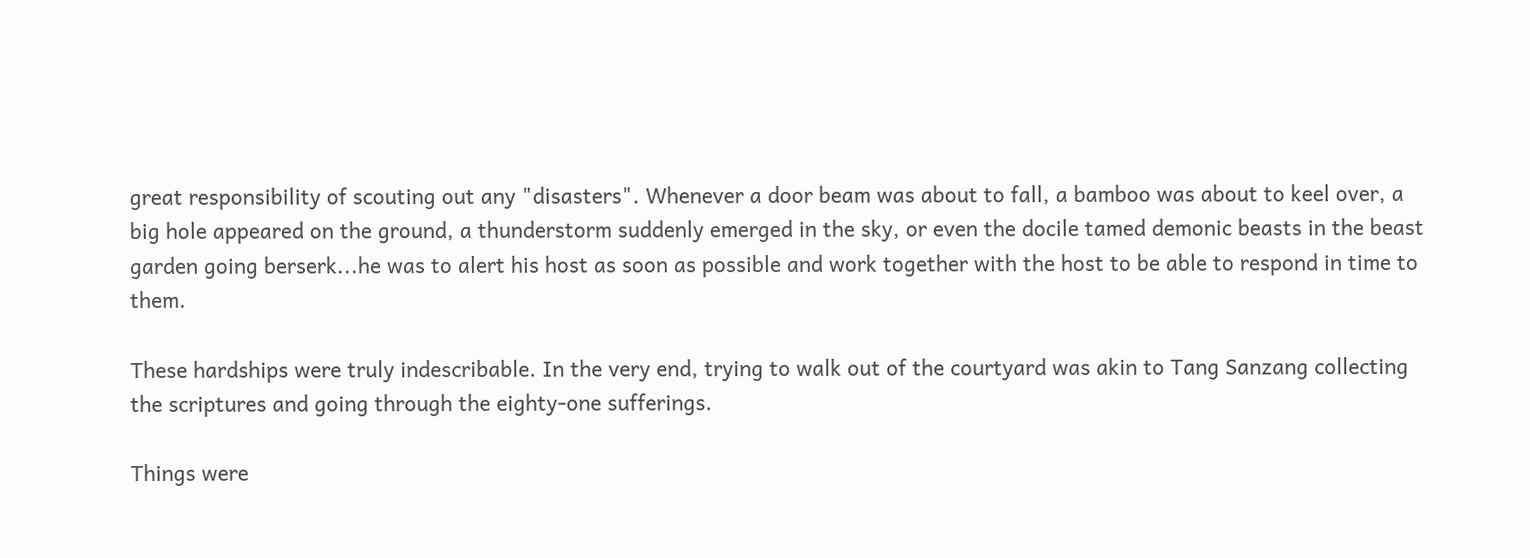great responsibility of scouting out any "disasters". Whenever a door beam was about to fall, a bamboo was about to keel over, a big hole appeared on the ground, a thunderstorm suddenly emerged in the sky, or even the docile tamed demonic beasts in the beast garden going berserk...he was to alert his host as soon as possible and work together with the host to be able to respond in time to them.

These hardships were truly indescribable. In the very end, trying to walk out of the courtyard was akin to Tang Sanzang collecting the scriptures and going through the eighty-one sufferings.

Things were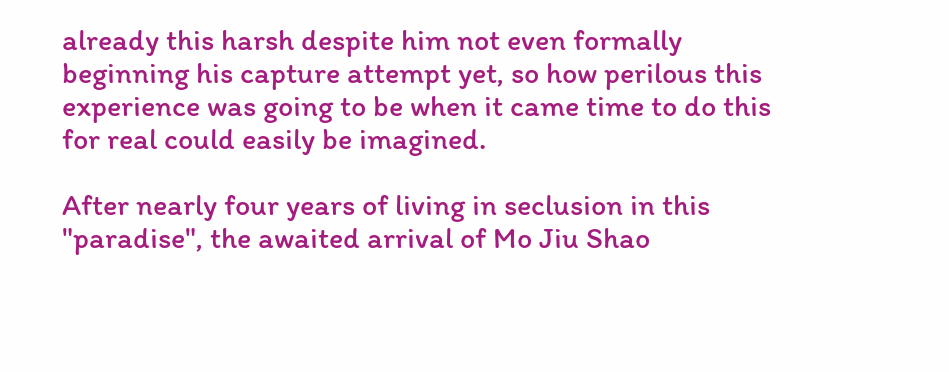already this harsh despite him not even formally beginning his capture attempt yet, so how perilous this experience was going to be when it came time to do this for real could easily be imagined.

After nearly four years of living in seclusion in this "paradise", the awaited arrival of Mo Jiu Shao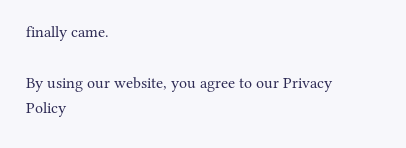finally came.

By using our website, you agree to our Privacy Policy